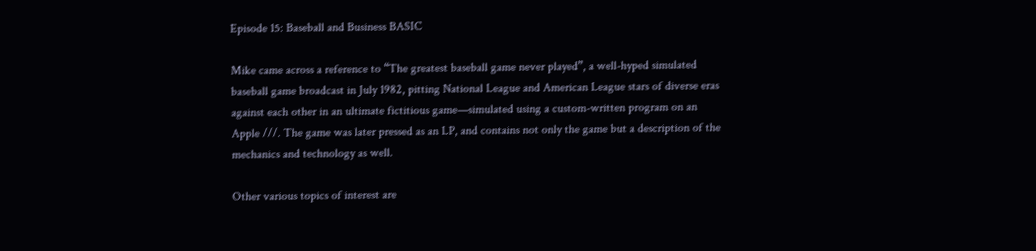Episode 15: Baseball and Business BASIC

Mike came across a reference to “The greatest baseball game never played”, a well-hyped simulated baseball game broadcast in July 1982, pitting National League and American League stars of diverse eras against each other in an ultimate fictitious game—simulated using a custom-written program on an Apple ///. The game was later pressed as an LP, and contains not only the game but a description of the mechanics and technology as well.

Other various topics of interest are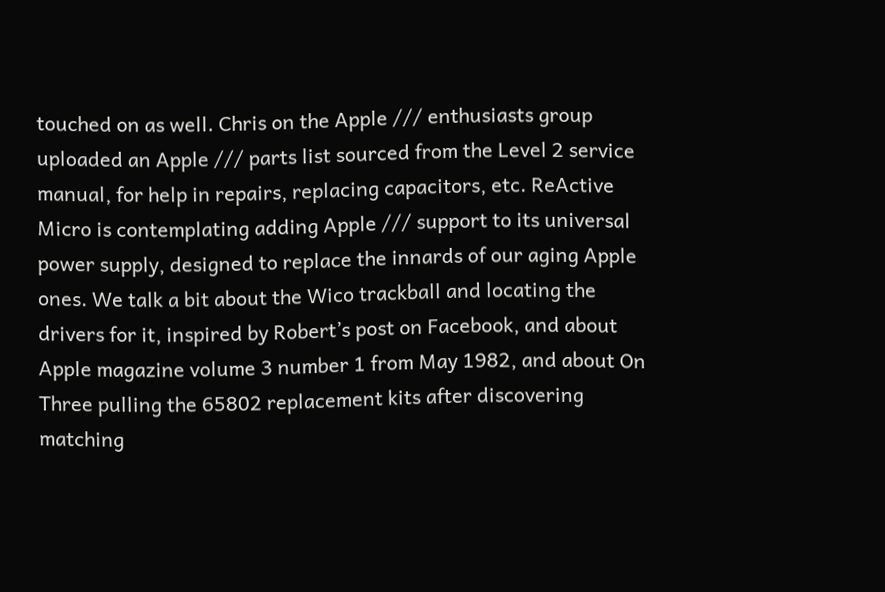touched on as well. Chris on the Apple /// enthusiasts group uploaded an Apple /// parts list sourced from the Level 2 service manual, for help in repairs, replacing capacitors, etc. ReActive Micro is contemplating adding Apple /// support to its universal power supply, designed to replace the innards of our aging Apple ones. We talk a bit about the Wico trackball and locating the drivers for it, inspired by Robert’s post on Facebook, and about Apple magazine volume 3 number 1 from May 1982, and about On Three pulling the 65802 replacement kits after discovering matching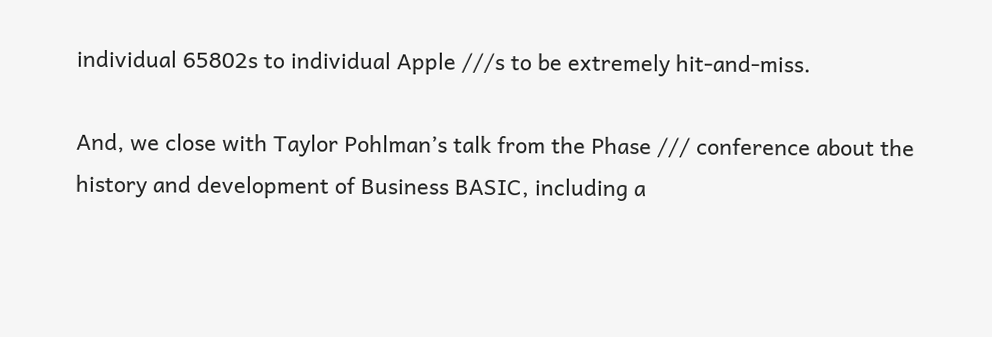individual 65802s to individual Apple ///s to be extremely hit-and-miss.

And, we close with Taylor Pohlman’s talk from the Phase /// conference about the history and development of Business BASIC, including a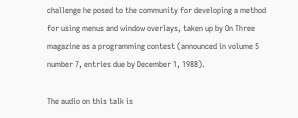challenge he posed to the community for developing a method for using menus and window overlays, taken up by On Three magazine as a programming contest (announced in volume 5 number 7, entries due by December 1, 1988).

The audio on this talk is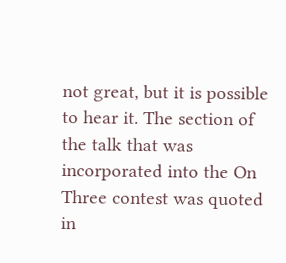not great, but it is possible to hear it. The section of the talk that was incorporated into the On Three contest was quoted in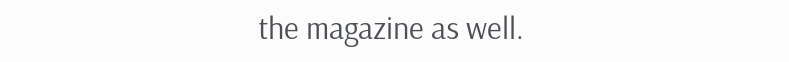the magazine as well.